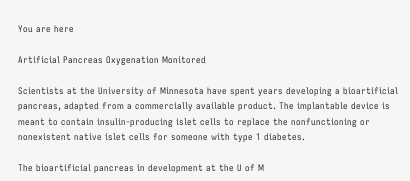You are here

Artificial Pancreas Oxygenation Monitored

Scientists at the University of Minnesota have spent years developing a bioartificial pancreas, adapted from a commercially available product. The implantable device is meant to contain insulin-producing islet cells to replace the nonfunctioning or nonexistent native islet cells for someone with type 1 diabetes.

The bioartificial pancreas in development at the U of M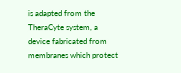is adapted from the TheraCyte system, a device fabricated from membranes which protect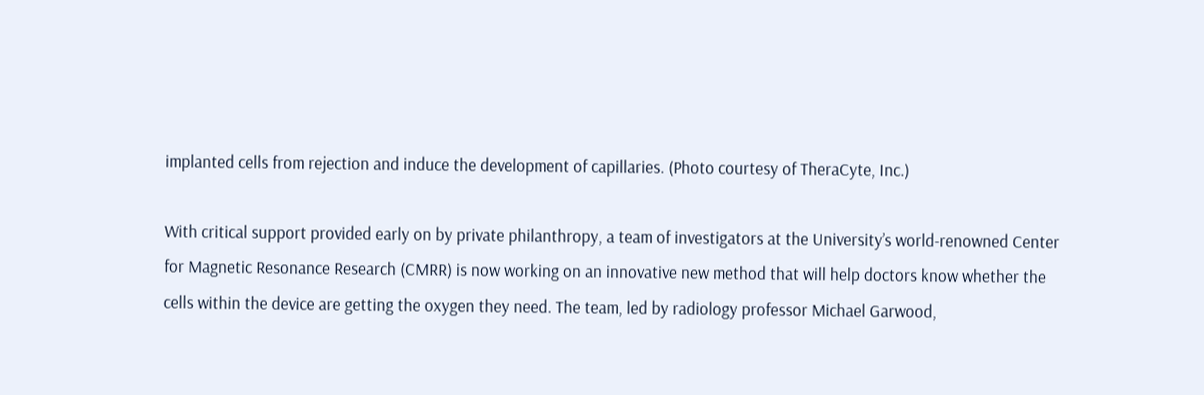implanted cells from rejection and induce the development of capillaries. (Photo courtesy of TheraCyte, Inc.)

With critical support provided early on by private philanthropy, a team of investigators at the University’s world-renowned Center for Magnetic Resonance Research (CMRR) is now working on an innovative new method that will help doctors know whether the cells within the device are getting the oxygen they need. The team, led by radiology professor Michael Garwood,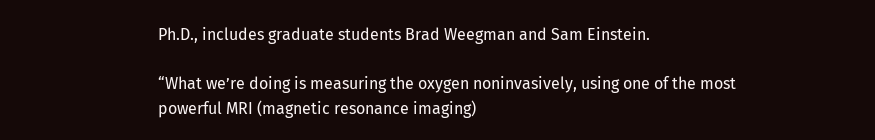Ph.D., includes graduate students Brad Weegman and Sam Einstein.

“What we’re doing is measuring the oxygen noninvasively, using one of the most powerful MRI (magnetic resonance imaging)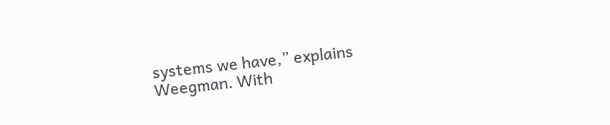systems we have,” explains Weegman. With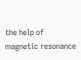the help of magnetic resonance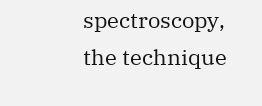spectroscopy, the technique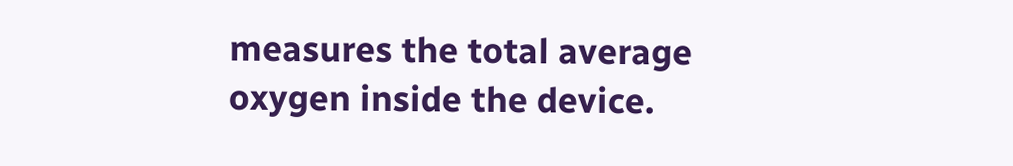measures the total average oxygen inside the device.